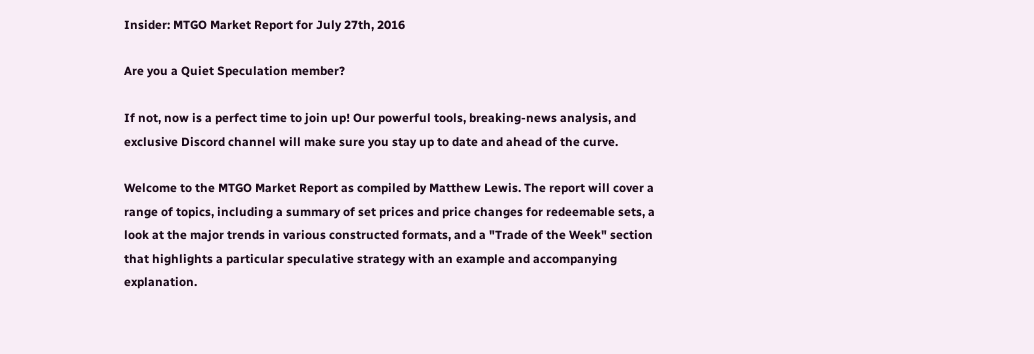Insider: MTGO Market Report for July 27th, 2016

Are you a Quiet Speculation member?

If not, now is a perfect time to join up! Our powerful tools, breaking-news analysis, and exclusive Discord channel will make sure you stay up to date and ahead of the curve.

Welcome to the MTGO Market Report as compiled by Matthew Lewis. The report will cover a range of topics, including a summary of set prices and price changes for redeemable sets, a look at the major trends in various constructed formats, and a "Trade of the Week" section that highlights a particular speculative strategy with an example and accompanying explanation.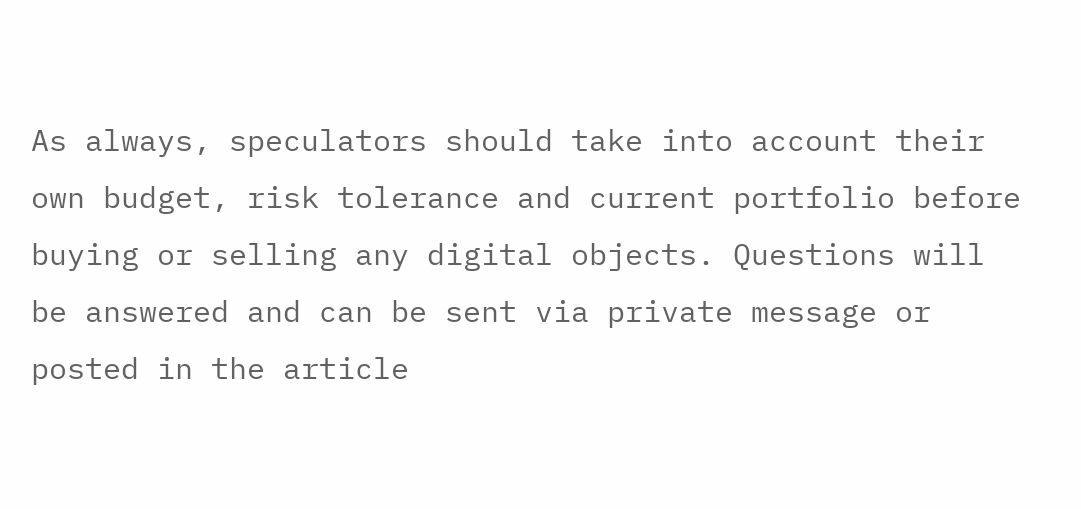As always, speculators should take into account their own budget, risk tolerance and current portfolio before buying or selling any digital objects. Questions will be answered and can be sent via private message or posted in the article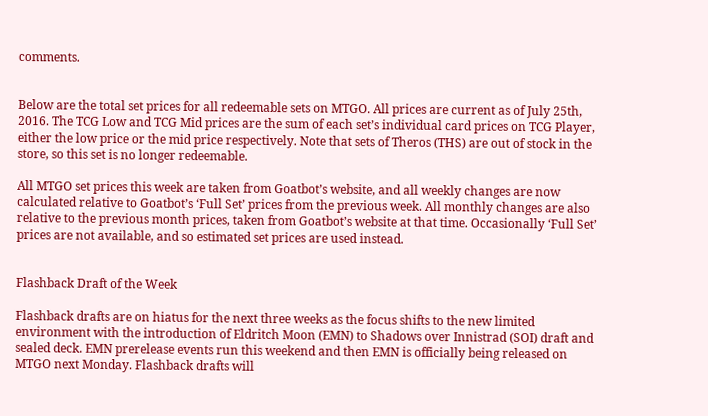comments.


Below are the total set prices for all redeemable sets on MTGO. All prices are current as of July 25th, 2016. The TCG Low and TCG Mid prices are the sum of each set’s individual card prices on TCG Player, either the low price or the mid price respectively. Note that sets of Theros (THS) are out of stock in the store, so this set is no longer redeemable.

All MTGO set prices this week are taken from Goatbot’s website, and all weekly changes are now calculated relative to Goatbot’s ‘Full Set’ prices from the previous week. All monthly changes are also relative to the previous month prices, taken from Goatbot’s website at that time. Occasionally ‘Full Set’ prices are not available, and so estimated set prices are used instead.


Flashback Draft of the Week

Flashback drafts are on hiatus for the next three weeks as the focus shifts to the new limited environment with the introduction of Eldritch Moon (EMN) to Shadows over Innistrad (SOI) draft and sealed deck. EMN prerelease events run this weekend and then EMN is officially being released on MTGO next Monday. Flashback drafts will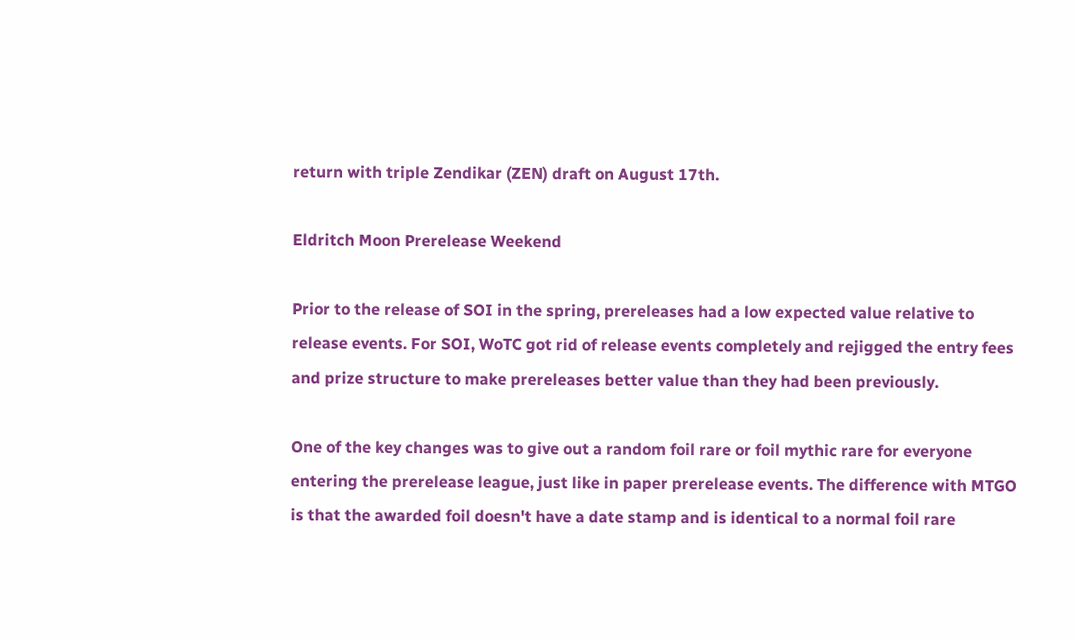return with triple Zendikar (ZEN) draft on August 17th.

Eldritch Moon Prerelease Weekend

Prior to the release of SOI in the spring, prereleases had a low expected value relative to release events. For SOI, WoTC got rid of release events completely and rejigged the entry fees and prize structure to make prereleases better value than they had been previously.

One of the key changes was to give out a random foil rare or foil mythic rare for everyone entering the prerelease league, just like in paper prerelease events. The difference with MTGO is that the awarded foil doesn't have a date stamp and is identical to a normal foil rare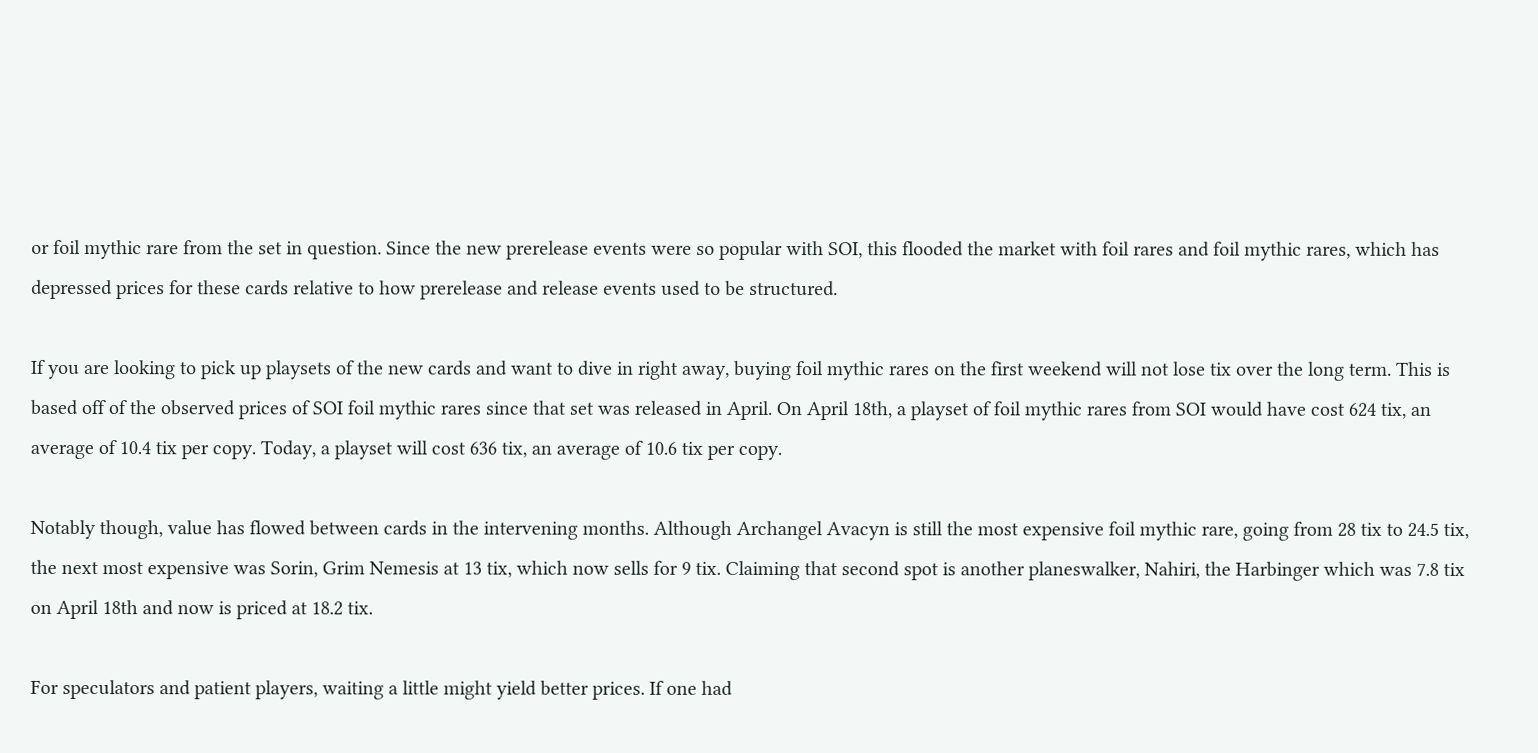or foil mythic rare from the set in question. Since the new prerelease events were so popular with SOI, this flooded the market with foil rares and foil mythic rares, which has depressed prices for these cards relative to how prerelease and release events used to be structured.

If you are looking to pick up playsets of the new cards and want to dive in right away, buying foil mythic rares on the first weekend will not lose tix over the long term. This is based off of the observed prices of SOI foil mythic rares since that set was released in April. On April 18th, a playset of foil mythic rares from SOI would have cost 624 tix, an average of 10.4 tix per copy. Today, a playset will cost 636 tix, an average of 10.6 tix per copy.

Notably though, value has flowed between cards in the intervening months. Although Archangel Avacyn is still the most expensive foil mythic rare, going from 28 tix to 24.5 tix, the next most expensive was Sorin, Grim Nemesis at 13 tix, which now sells for 9 tix. Claiming that second spot is another planeswalker, Nahiri, the Harbinger which was 7.8 tix on April 18th and now is priced at 18.2 tix.

For speculators and patient players, waiting a little might yield better prices. If one had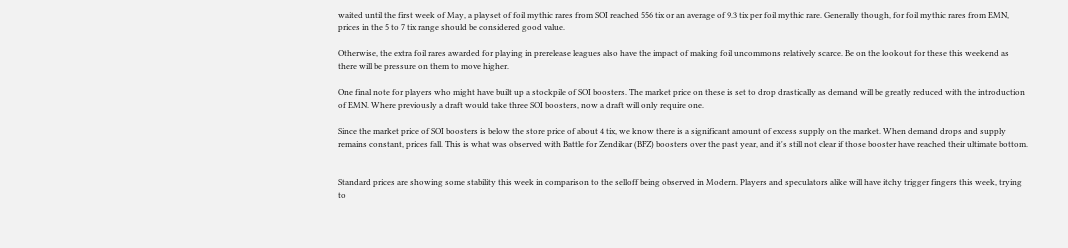waited until the first week of May, a playset of foil mythic rares from SOI reached 556 tix or an average of 9.3 tix per foil mythic rare. Generally though, for foil mythic rares from EMN, prices in the 5 to 7 tix range should be considered good value.

Otherwise, the extra foil rares awarded for playing in prerelease leagues also have the impact of making foil uncommons relatively scarce. Be on the lookout for these this weekend as there will be pressure on them to move higher.

One final note for players who might have built up a stockpile of SOI boosters. The market price on these is set to drop drastically as demand will be greatly reduced with the introduction of EMN. Where previously a draft would take three SOI boosters, now a draft will only require one.

Since the market price of SOI boosters is below the store price of about 4 tix, we know there is a significant amount of excess supply on the market. When demand drops and supply remains constant, prices fall. This is what was observed with Battle for Zendikar (BFZ) boosters over the past year, and it's still not clear if those booster have reached their ultimate bottom.


Standard prices are showing some stability this week in comparison to the selloff being observed in Modern. Players and speculators alike will have itchy trigger fingers this week, trying to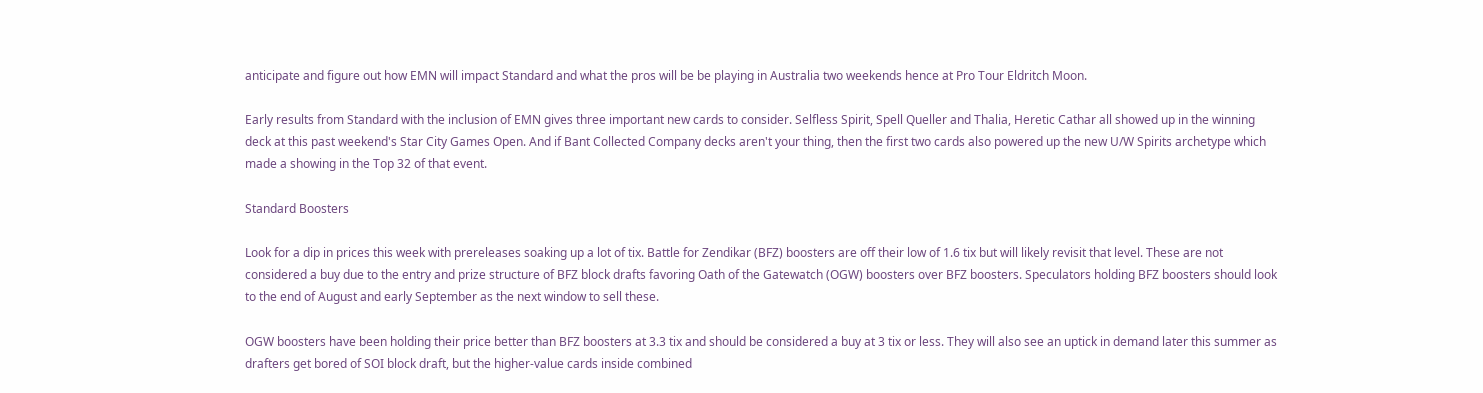anticipate and figure out how EMN will impact Standard and what the pros will be be playing in Australia two weekends hence at Pro Tour Eldritch Moon.

Early results from Standard with the inclusion of EMN gives three important new cards to consider. Selfless Spirit, Spell Queller and Thalia, Heretic Cathar all showed up in the winning deck at this past weekend's Star City Games Open. And if Bant Collected Company decks aren't your thing, then the first two cards also powered up the new U/W Spirits archetype which made a showing in the Top 32 of that event.

Standard Boosters

Look for a dip in prices this week with prereleases soaking up a lot of tix. Battle for Zendikar (BFZ) boosters are off their low of 1.6 tix but will likely revisit that level. These are not considered a buy due to the entry and prize structure of BFZ block drafts favoring Oath of the Gatewatch (OGW) boosters over BFZ boosters. Speculators holding BFZ boosters should look to the end of August and early September as the next window to sell these.

OGW boosters have been holding their price better than BFZ boosters at 3.3 tix and should be considered a buy at 3 tix or less. They will also see an uptick in demand later this summer as drafters get bored of SOI block draft, but the higher-value cards inside combined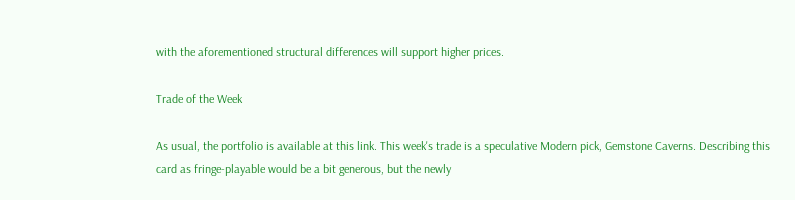with the aforementioned structural differences will support higher prices.

Trade of the Week

As usual, the portfolio is available at this link. This week's trade is a speculative Modern pick, Gemstone Caverns. Describing this card as fringe-playable would be a bit generous, but the newly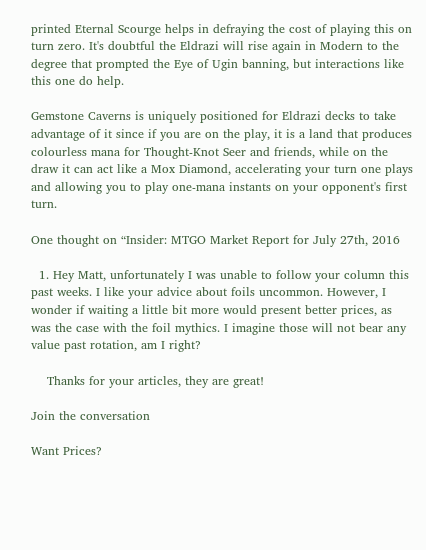printed Eternal Scourge helps in defraying the cost of playing this on turn zero. It's doubtful the Eldrazi will rise again in Modern to the degree that prompted the Eye of Ugin banning, but interactions like this one do help.

Gemstone Caverns is uniquely positioned for Eldrazi decks to take advantage of it since if you are on the play, it is a land that produces colourless mana for Thought-Knot Seer and friends, while on the draw it can act like a Mox Diamond, accelerating your turn one plays and allowing you to play one-mana instants on your opponent's first turn.

One thought on “Insider: MTGO Market Report for July 27th, 2016

  1. Hey Matt, unfortunately I was unable to follow your column this past weeks. I like your advice about foils uncommon. However, I wonder if waiting a little bit more would present better prices, as was the case with the foil mythics. I imagine those will not bear any value past rotation, am I right?

    Thanks for your articles, they are great!

Join the conversation

Want Prices?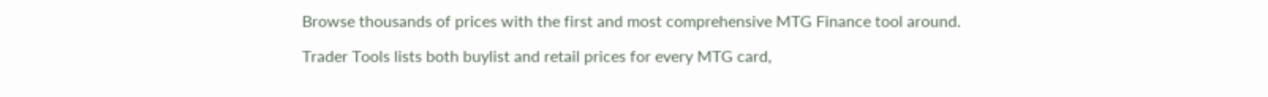Browse thousands of prices with the first and most comprehensive MTG Finance tool around.

Trader Tools lists both buylist and retail prices for every MTG card,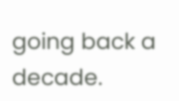going back a decade.